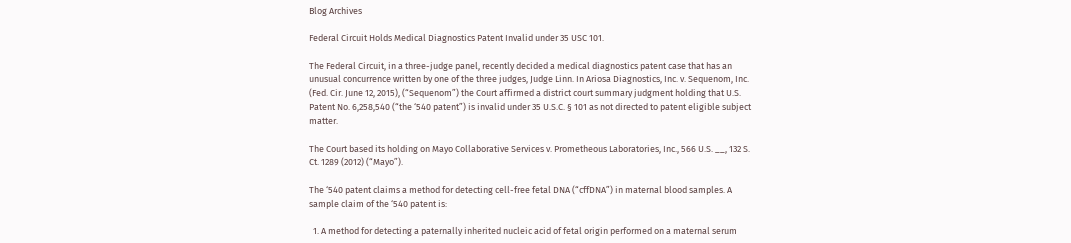Blog Archives

Federal Circuit Holds Medical Diagnostics Patent Invalid under 35 USC 101.

The Federal Circuit, in a three-judge panel, recently decided a medical diagnostics patent case that has an unusual concurrence written by one of the three judges, Judge Linn. In Ariosa Diagnostics, Inc. v. Sequenom, Inc. (Fed. Cir. June 12, 2015), (“Sequenom”) the Court affirmed a district court summary judgment holding that U.S. Patent No. 6,258,540 (“the ‘540 patent”) is invalid under 35 U.S.C. § 101 as not directed to patent eligible subject matter.

The Court based its holding on Mayo Collaborative Services v. Prometheous Laboratories, Inc., 566 U.S. __, 132 S. Ct. 1289 (2012) (“Mayo”).

The ‘540 patent claims a method for detecting cell-free fetal DNA (“cffDNA”) in maternal blood samples. A sample claim of the ‘540 patent is:

  1. A method for detecting a paternally inherited nucleic acid of fetal origin performed on a maternal serum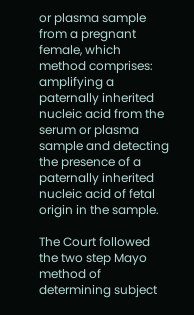or plasma sample from a pregnant female, which method comprises: amplifying a paternally inherited nucleic acid from the serum or plasma sample and detecting the presence of a paternally inherited nucleic acid of fetal origin in the sample.

The Court followed the two step Mayo method of determining subject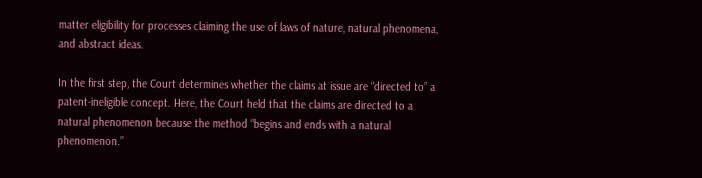matter eligibility for processes claiming the use of laws of nature, natural phenomena, and abstract ideas.

In the first step, the Court determines whether the claims at issue are “directed to” a patent-ineligible concept. Here, the Court held that the claims are directed to a natural phenomenon because the method “begins and ends with a natural phenomenon.”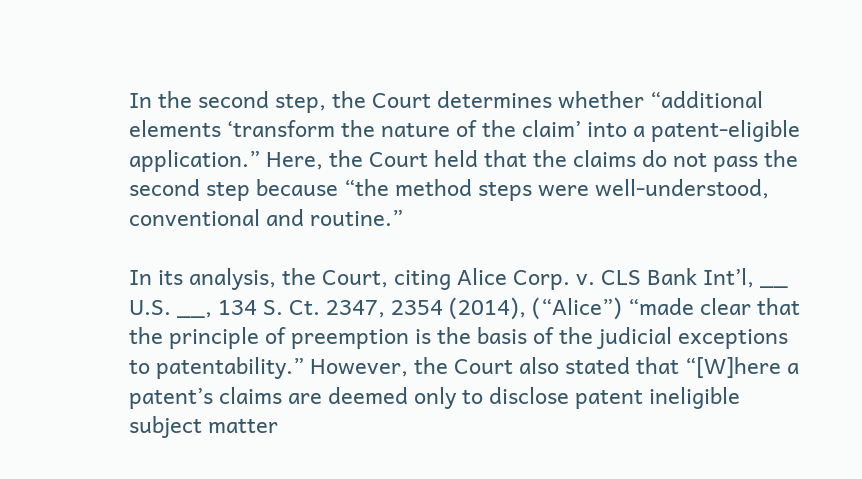In the second step, the Court determines whether “additional elements ‘transform the nature of the claim’ into a patent-eligible application.” Here, the Court held that the claims do not pass the second step because “the method steps were well-understood, conventional and routine.”

In its analysis, the Court, citing Alice Corp. v. CLS Bank Int’l, __ U.S. __, 134 S. Ct. 2347, 2354 (2014), (“Alice”) “made clear that the principle of preemption is the basis of the judicial exceptions to patentability.” However, the Court also stated that “[W]here a patent’s claims are deemed only to disclose patent ineligible subject matter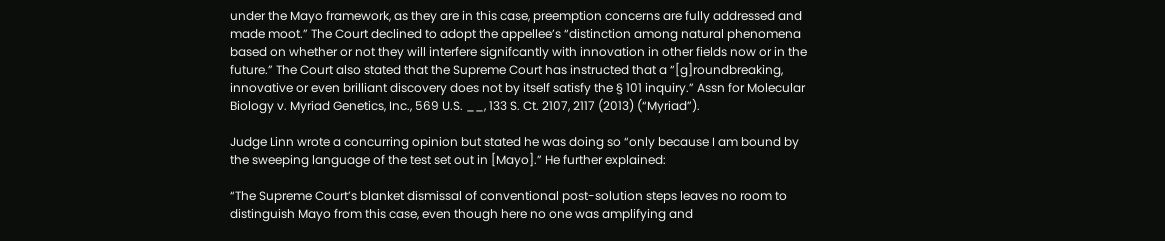under the Mayo framework, as they are in this case, preemption concerns are fully addressed and made moot.” The Court declined to adopt the appellee’s “distinction among natural phenomena based on whether or not they will interfere signifcantly with innovation in other fields now or in the future.” The Court also stated that the Supreme Court has instructed that a “[g]roundbreaking, innovative or even brilliant discovery does not by itself satisfy the § 101 inquiry.” Assn for Molecular Biology v. Myriad Genetics, Inc., 569 U.S. __, 133 S. Ct. 2107, 2117 (2013) (“Myriad”).

Judge Linn wrote a concurring opinion but stated he was doing so “only because I am bound by the sweeping language of the test set out in [Mayo].” He further explained:

“The Supreme Court’s blanket dismissal of conventional post-solution steps leaves no room to distinguish Mayo from this case, even though here no one was amplifying and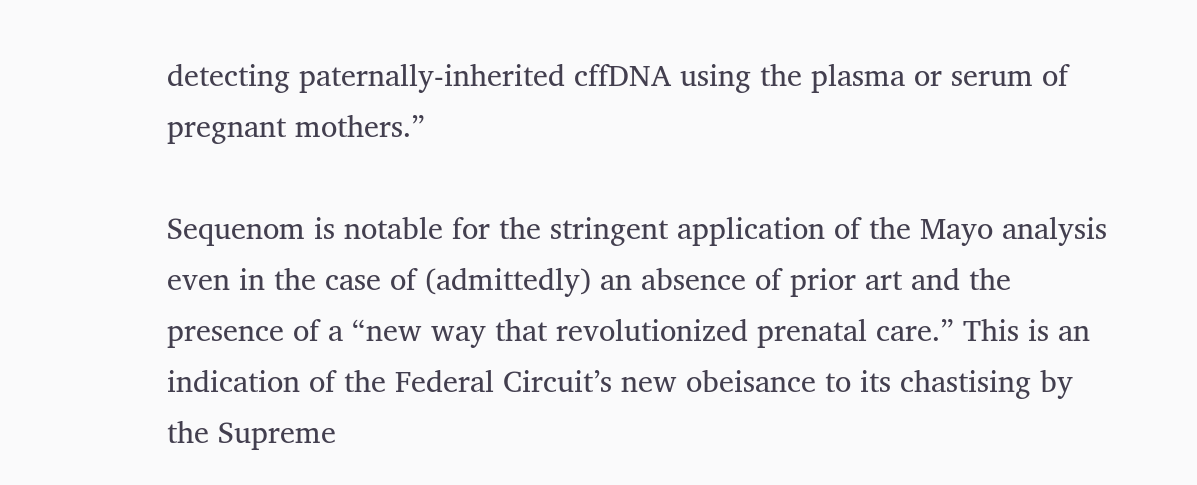detecting paternally-inherited cffDNA using the plasma or serum of pregnant mothers.”

Sequenom is notable for the stringent application of the Mayo analysis even in the case of (admittedly) an absence of prior art and the presence of a “new way that revolutionized prenatal care.” This is an indication of the Federal Circuit’s new obeisance to its chastising by the Supreme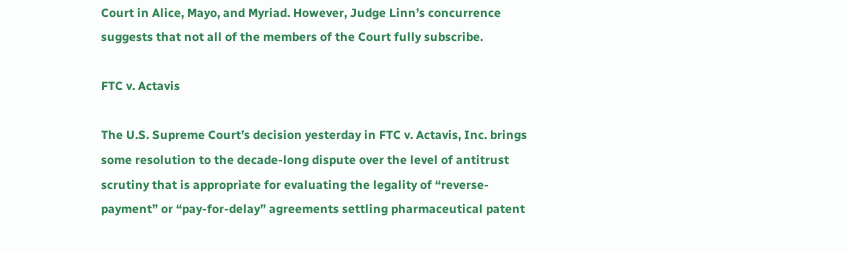Court in Alice, Mayo, and Myriad. However, Judge Linn’s concurrence suggests that not all of the members of the Court fully subscribe.

FTC v. Actavis

The U.S. Supreme Court’s decision yesterday in FTC v. Actavis, Inc. brings some resolution to the decade-long dispute over the level of antitrust scrutiny that is appropriate for evaluating the legality of “reverse-payment” or “pay-for-delay” agreements settling pharmaceutical patent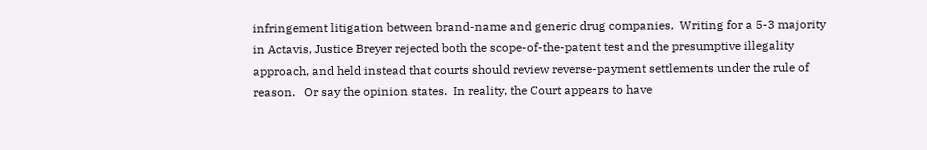infringement litigation between brand-name and generic drug companies.  Writing for a 5-3 majority in Actavis, Justice Breyer rejected both the scope-of-the-patent test and the presumptive illegality approach, and held instead that courts should review reverse-payment settlements under the rule of reason.   Or say the opinion states.  In reality, the Court appears to have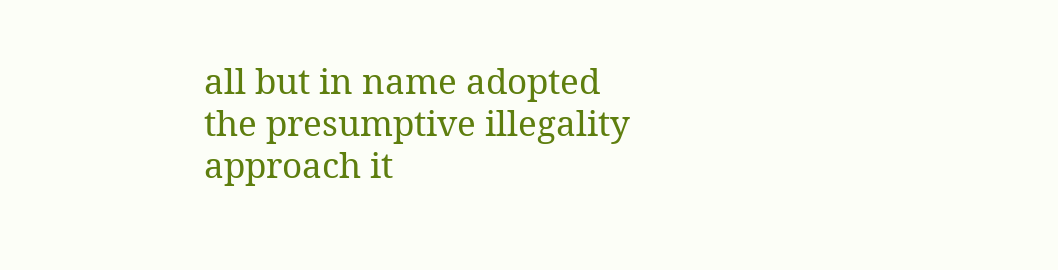all but in name adopted the presumptive illegality approach it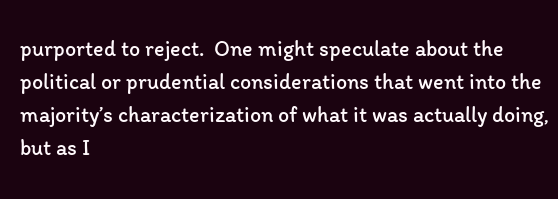purported to reject.  One might speculate about the political or prudential considerations that went into the majority’s characterization of what it was actually doing, but as I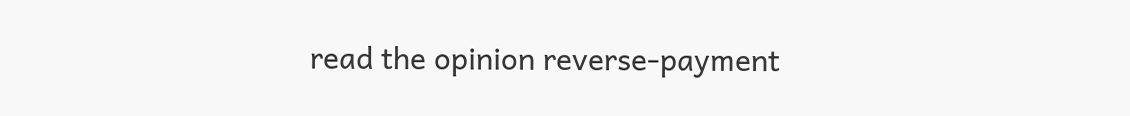read the opinion reverse-payment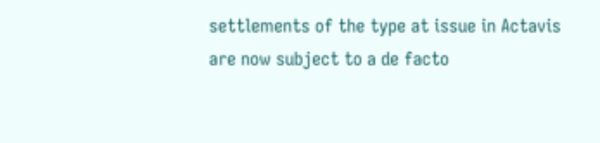settlements of the type at issue in Actavis are now subject to a de facto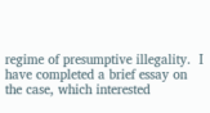regime of presumptive illegality.  I have completed a brief essay on the case, which interested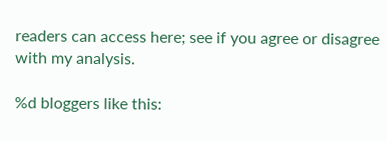readers can access here; see if you agree or disagree with my analysis.

%d bloggers like this: